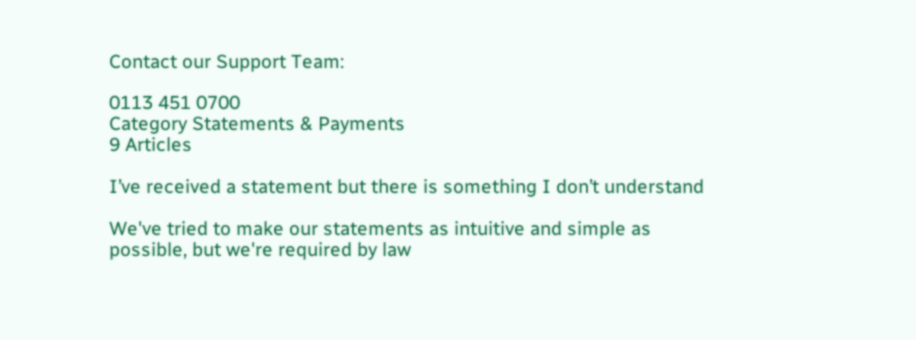Contact our Support Team:

0113 451 0700
Category Statements & Payments
9 Articles

I’ve received a statement but there is something I don’t understand

We've tried to make our statements as intuitive and simple as possible, but we're required by law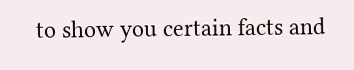to show you certain facts and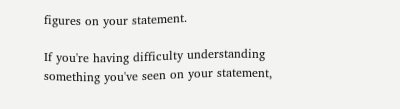figures on your statement.

If you're having difficulty understanding something you've seen on your statement,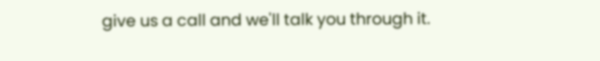give us a call and we'll talk you through it.